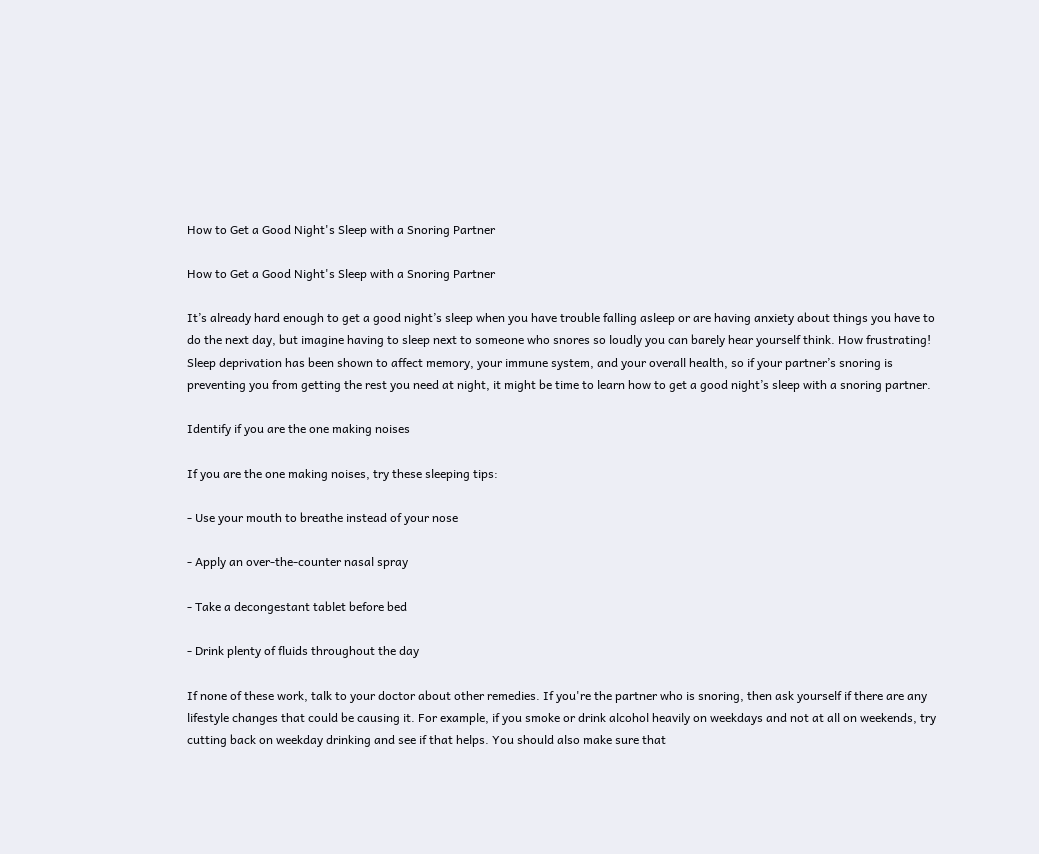How to Get a Good Night's Sleep with a Snoring Partner

How to Get a Good Night's Sleep with a Snoring Partner

It’s already hard enough to get a good night’s sleep when you have trouble falling asleep or are having anxiety about things you have to do the next day, but imagine having to sleep next to someone who snores so loudly you can barely hear yourself think. How frustrating! Sleep deprivation has been shown to affect memory, your immune system, and your overall health, so if your partner’s snoring is preventing you from getting the rest you need at night, it might be time to learn how to get a good night’s sleep with a snoring partner.

Identify if you are the one making noises

If you are the one making noises, try these sleeping tips:

- Use your mouth to breathe instead of your nose

- Apply an over-the-counter nasal spray

- Take a decongestant tablet before bed

- Drink plenty of fluids throughout the day

If none of these work, talk to your doctor about other remedies. If you're the partner who is snoring, then ask yourself if there are any lifestyle changes that could be causing it. For example, if you smoke or drink alcohol heavily on weekdays and not at all on weekends, try cutting back on weekday drinking and see if that helps. You should also make sure that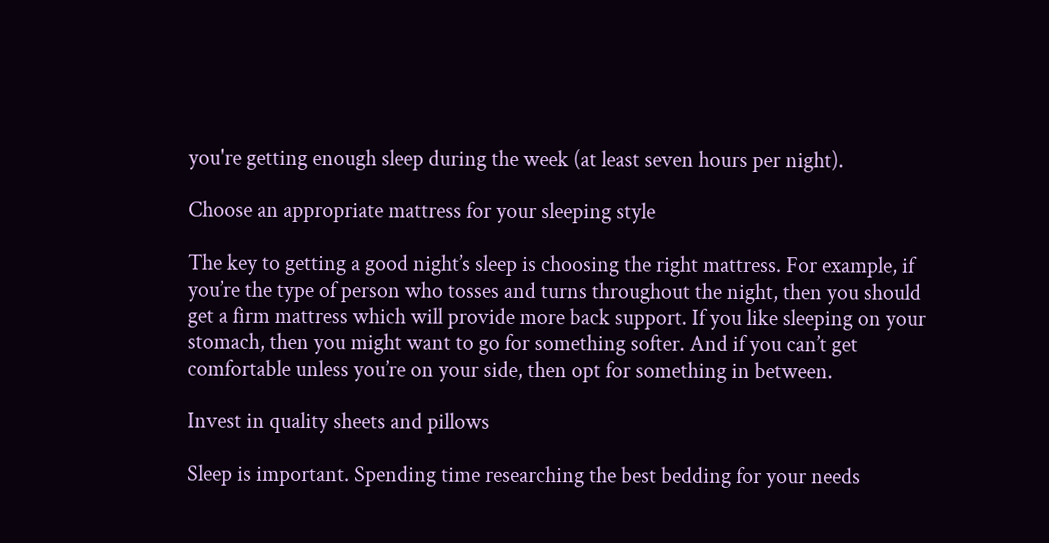you're getting enough sleep during the week (at least seven hours per night).

Choose an appropriate mattress for your sleeping style

The key to getting a good night’s sleep is choosing the right mattress. For example, if you’re the type of person who tosses and turns throughout the night, then you should get a firm mattress which will provide more back support. If you like sleeping on your stomach, then you might want to go for something softer. And if you can’t get comfortable unless you’re on your side, then opt for something in between.

Invest in quality sheets and pillows

Sleep is important. Spending time researching the best bedding for your needs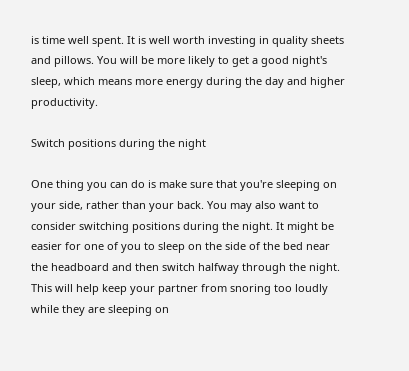is time well spent. It is well worth investing in quality sheets and pillows. You will be more likely to get a good night's sleep, which means more energy during the day and higher productivity.

Switch positions during the night

One thing you can do is make sure that you're sleeping on your side, rather than your back. You may also want to consider switching positions during the night. It might be easier for one of you to sleep on the side of the bed near the headboard and then switch halfway through the night. This will help keep your partner from snoring too loudly while they are sleeping on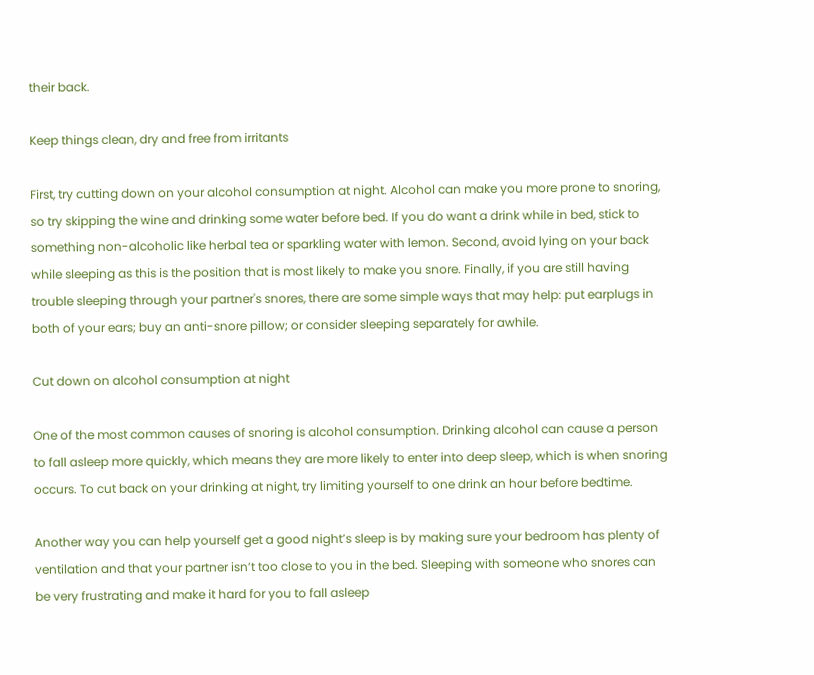their back.

Keep things clean, dry and free from irritants

First, try cutting down on your alcohol consumption at night. Alcohol can make you more prone to snoring, so try skipping the wine and drinking some water before bed. If you do want a drink while in bed, stick to something non-alcoholic like herbal tea or sparkling water with lemon. Second, avoid lying on your back while sleeping as this is the position that is most likely to make you snore. Finally, if you are still having trouble sleeping through your partner's snores, there are some simple ways that may help: put earplugs in both of your ears; buy an anti-snore pillow; or consider sleeping separately for awhile.

Cut down on alcohol consumption at night

One of the most common causes of snoring is alcohol consumption. Drinking alcohol can cause a person to fall asleep more quickly, which means they are more likely to enter into deep sleep, which is when snoring occurs. To cut back on your drinking at night, try limiting yourself to one drink an hour before bedtime.

Another way you can help yourself get a good night’s sleep is by making sure your bedroom has plenty of ventilation and that your partner isn’t too close to you in the bed. Sleeping with someone who snores can be very frustrating and make it hard for you to fall asleep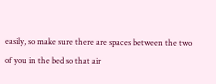easily, so make sure there are spaces between the two of you in the bed so that air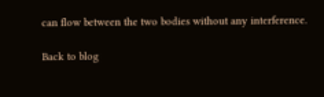can flow between the two bodies without any interference.

Back to blog